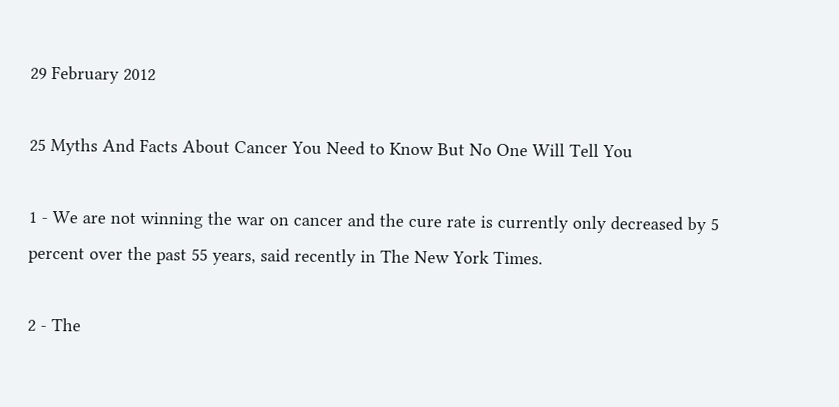29 February 2012

25 Myths And Facts About Cancer You Need to Know But No One Will Tell You

1 - We are not winning the war on cancer and the cure rate is currently only decreased by 5 percent over the past 55 years, said recently in The New York Times.

2 - The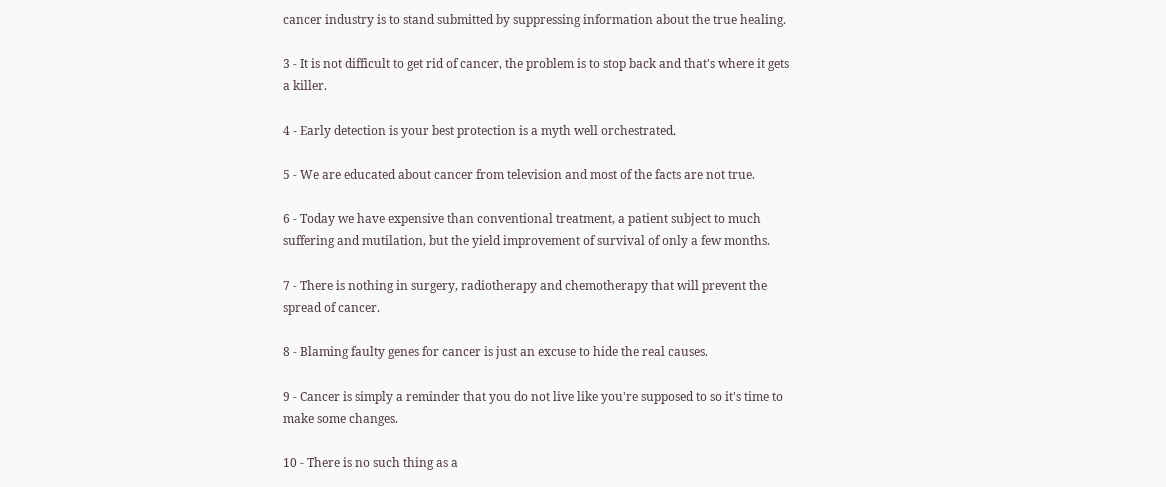cancer industry is to stand submitted by suppressing information about the true healing.

3 - It is not difficult to get rid of cancer, the problem is to stop back and that's where it gets a killer.

4 - Early detection is your best protection is a myth well orchestrated.

5 - We are educated about cancer from television and most of the facts are not true.

6 - Today we have expensive than conventional treatment, a patient subject to much suffering and mutilation, but the yield improvement of survival of only a few months.

7 - There is nothing in surgery, radiotherapy and chemotherapy that will prevent the spread of cancer.

8 - Blaming faulty genes for cancer is just an excuse to hide the real causes.

9 - Cancer is simply a reminder that you do not live like you're supposed to so it's time to make some changes.

10 - There is no such thing as a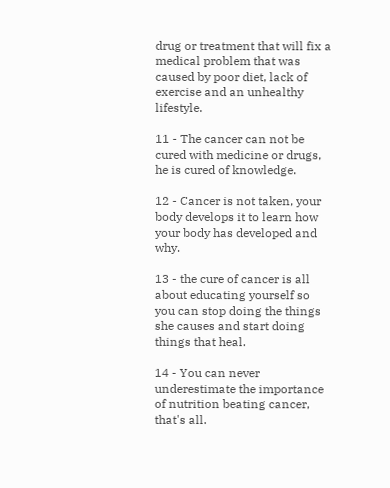drug or treatment that will fix a medical problem that was caused by poor diet, lack of exercise and an unhealthy lifestyle.

11 - The cancer can not be cured with medicine or drugs, he is cured of knowledge.

12 - Cancer is not taken, your body develops it to learn how your body has developed and why.

13 - the cure of cancer is all about educating yourself so you can stop doing the things she causes and start doing things that heal.

14 - You can never underestimate the importance of nutrition beating cancer, that's all.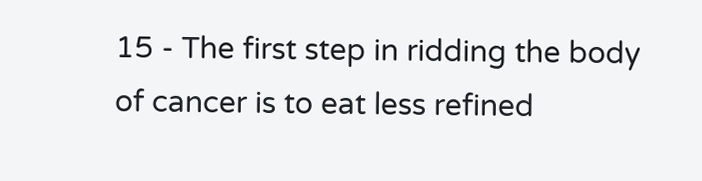15 - The first step in ridding the body of cancer is to eat less refined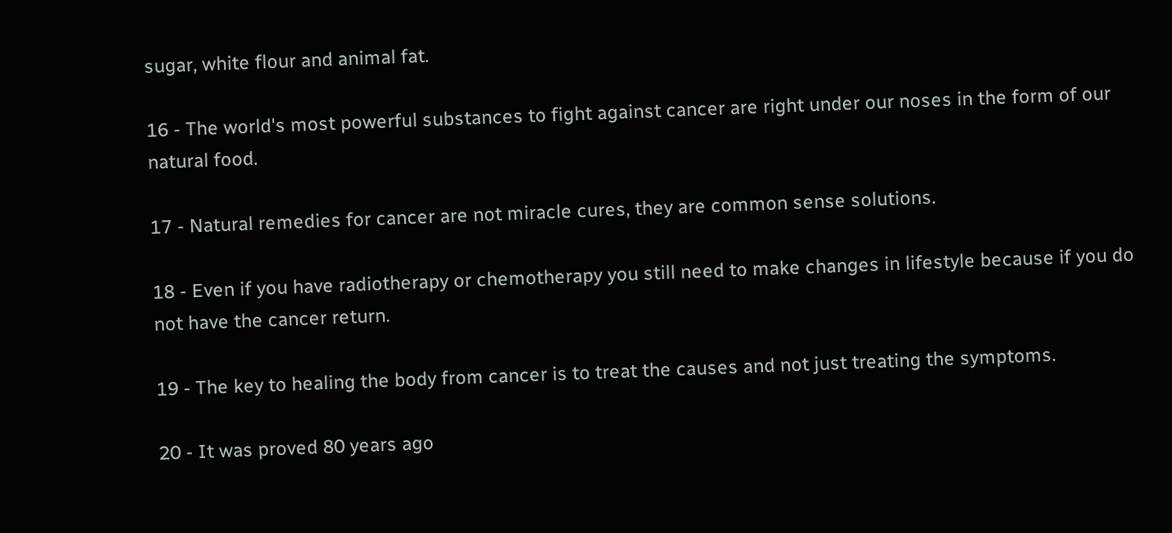sugar, white flour and animal fat.

16 - The world's most powerful substances to fight against cancer are right under our noses in the form of our natural food.

17 - Natural remedies for cancer are not miracle cures, they are common sense solutions.

18 - Even if you have radiotherapy or chemotherapy you still need to make changes in lifestyle because if you do not have the cancer return.

19 - The key to healing the body from cancer is to treat the causes and not just treating the symptoms.

20 - It was proved 80 years ago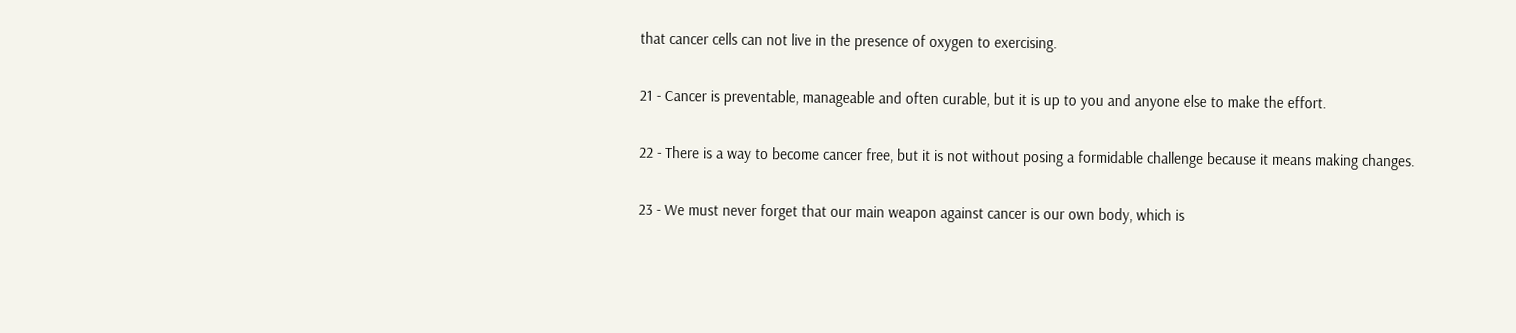that cancer cells can not live in the presence of oxygen to exercising.

21 - Cancer is preventable, manageable and often curable, but it is up to you and anyone else to make the effort.

22 - There is a way to become cancer free, but it is not without posing a formidable challenge because it means making changes.

23 - We must never forget that our main weapon against cancer is our own body, which is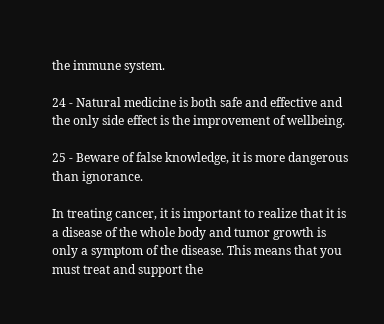the immune system.

24 - Natural medicine is both safe and effective and the only side effect is the improvement of wellbeing.

25 - Beware of false knowledge, it is more dangerous than ignorance.

In treating cancer, it is important to realize that it is a disease of the whole body and tumor growth is only a symptom of the disease. This means that you must treat and support the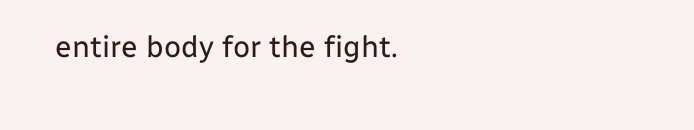entire body for the fight.